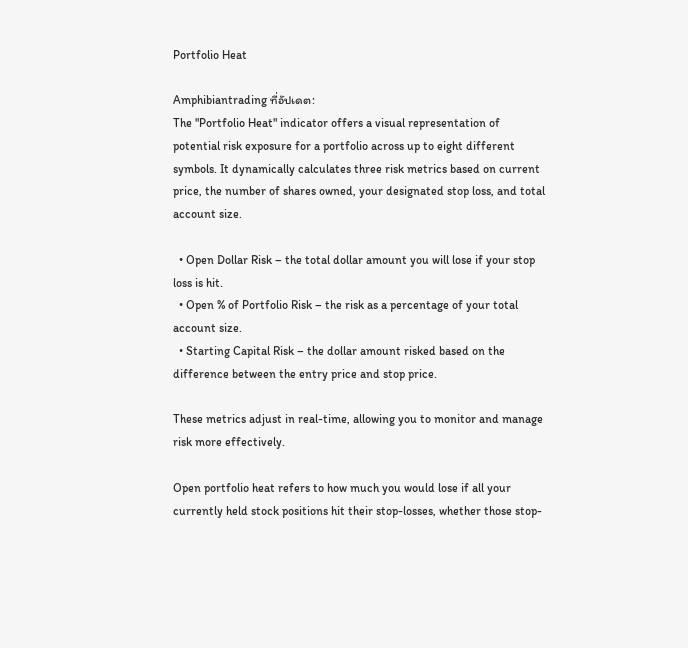Portfolio Heat

Amphibiantrading ที่อัปเดต:
The "Portfolio Heat" indicator offers a visual representation of potential risk exposure for a portfolio across up to eight different symbols. It dynamically calculates three risk metrics based on current price, the number of shares owned, your designated stop loss, and total account size.

  • Open Dollar Risk – the total dollar amount you will lose if your stop loss is hit.
  • Open % of Portfolio Risk – the risk as a percentage of your total account size.
  • Starting Capital Risk – the dollar amount risked based on the difference between the entry price and stop price.

These metrics adjust in real-time, allowing you to monitor and manage risk more effectively.

Open portfolio heat refers to how much you would lose if all your currently held stock positions hit their stop-losses, whether those stop-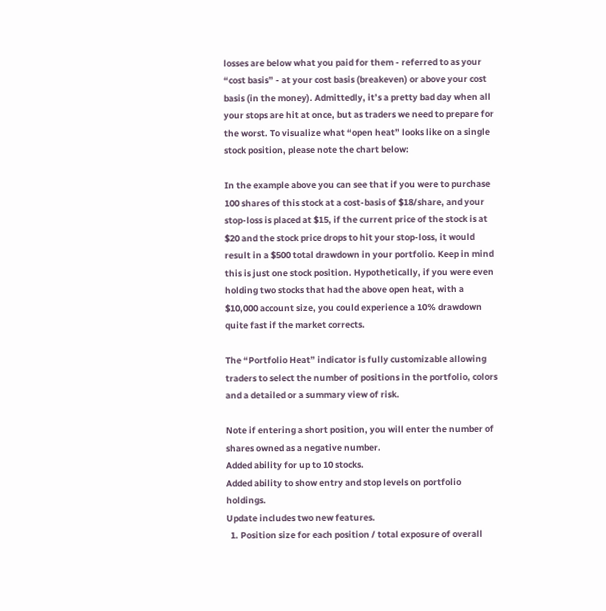losses are below what you paid for them - referred to as your “cost basis” - at your cost basis (breakeven) or above your cost basis (in the money). Admittedly, it’s a pretty bad day when all your stops are hit at once, but as traders we need to prepare for the worst. To visualize what “open heat” looks like on a single stock position, please note the chart below:

In the example above you can see that if you were to purchase 100 shares of this stock at a cost-basis of $18/share, and your stop-loss is placed at $15, if the current price of the stock is at $20 and the stock price drops to hit your stop-loss, it would result in a $500 total drawdown in your portfolio. Keep in mind this is just one stock position. Hypothetically, if you were even holding two stocks that had the above open heat, with a $10,000 account size, you could experience a 10% drawdown quite fast if the market corrects.

The “Portfolio Heat” indicator is fully customizable allowing traders to select the number of positions in the portfolio, colors and a detailed or a summary view of risk.

Note if entering a short position, you will enter the number of shares owned as a negative number.
Added ability for up to 10 stocks.
Added ability to show entry and stop levels on portfolio holdings.
Update includes two new features.
  1. Position size for each position / total exposure of overall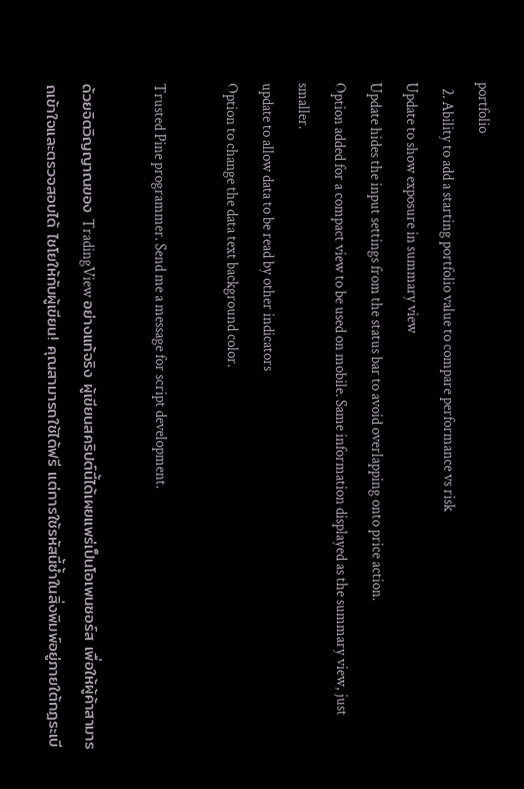portfolio
  2. Ability to add a starting portfolio value to compare performance vs risk
Update to show exposure in summary view
Update hides the input settings from the status bar to avoid overlapping onto price action.
Option added for a compact view to be used on mobile. Same information displayed as the summary view, just smaller.
update to allow data to be read by other indicators
Option to change the data text background color.

Trusted Pine programmer. Send me a message for script development.

ด้วยจิตวิญญาณของ TradingView อย่างแท้จริง ผู้เขียนสคริปต์นี้ได้เผยแพร่เป็นโอเพนซอร์ส เพื่อให้ผู้ค้าสามารถเข้าใจและตรวจสอบได้ ไชโยให้กับผู้เขียน! คุณสามารถใช้ได้ฟรี แต่การใช้รหัสนี้ซ้ำในสิ่งพิมพ์อยู่ภายใต้กฎระเบี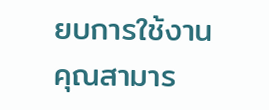ยบการใช้งาน คุณสามาร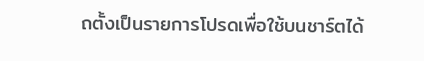ถตั้งเป็นรายการโปรดเพื่อใช้บนชาร์ตได้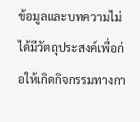ข้อมูลและบทความไม่ได้มีวัตถุประสงค์เพื่อก่อให้เกิดกิจกรรมทางกา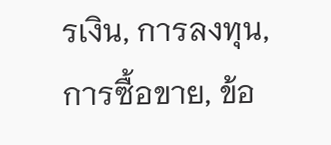รเงิน, การลงทุน, การซื้อขาย, ข้อ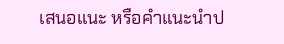เสนอแนะ หรือคำแนะนำป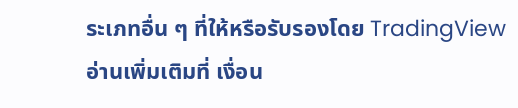ระเภทอื่น ๆ ที่ให้หรือรับรองโดย TradingView อ่านเพิ่มเติมที่ เงื่อน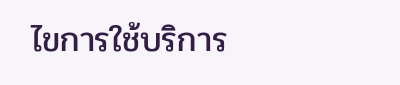ไขการใช้บริการ